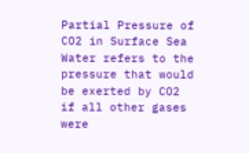Partial Pressure of CO2 in Surface Sea Water refers to the pressure that would be exerted by CO2 if all other gases were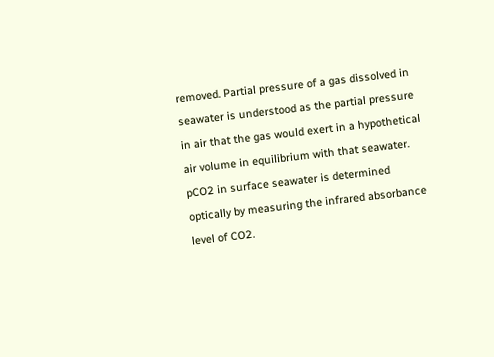removed. Partial pressure of a gas dissolved in seawater is understood as the partial pressure in air that the gas would exert in a hypothetical air volume in equilibrium with that seawater. pCO2 in surface seawater is determined optically by measuring the infrared absorbance level of CO2.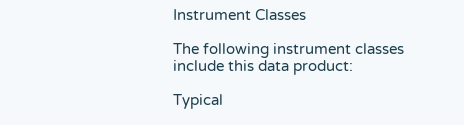Instrument Classes

The following instrument classes include this data product:

Typical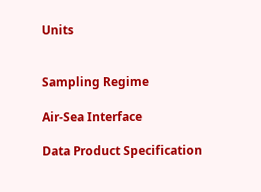Units


Sampling Regime

Air-Sea Interface

Data Product Specification